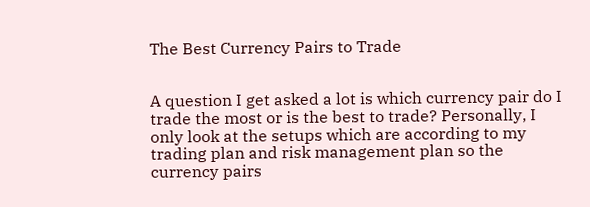The Best Currency Pairs to Trade


A question I get asked a lot is which currency pair do I trade the most or is the best to trade? Personally, I only look at the setups which are according to my trading plan and risk management plan so the currency pairs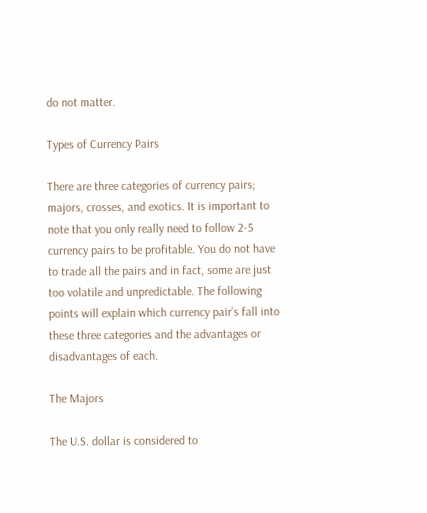do not matter.

Types of Currency Pairs

There are three categories of currency pairs; majors, crosses, and exotics. It is important to note that you only really need to follow 2-5 currency pairs to be profitable. You do not have to trade all the pairs and in fact, some are just too volatile and unpredictable. The following points will explain which currency pair’s fall into these three categories and the advantages or disadvantages of each.

The Majors

The U.S. dollar is considered to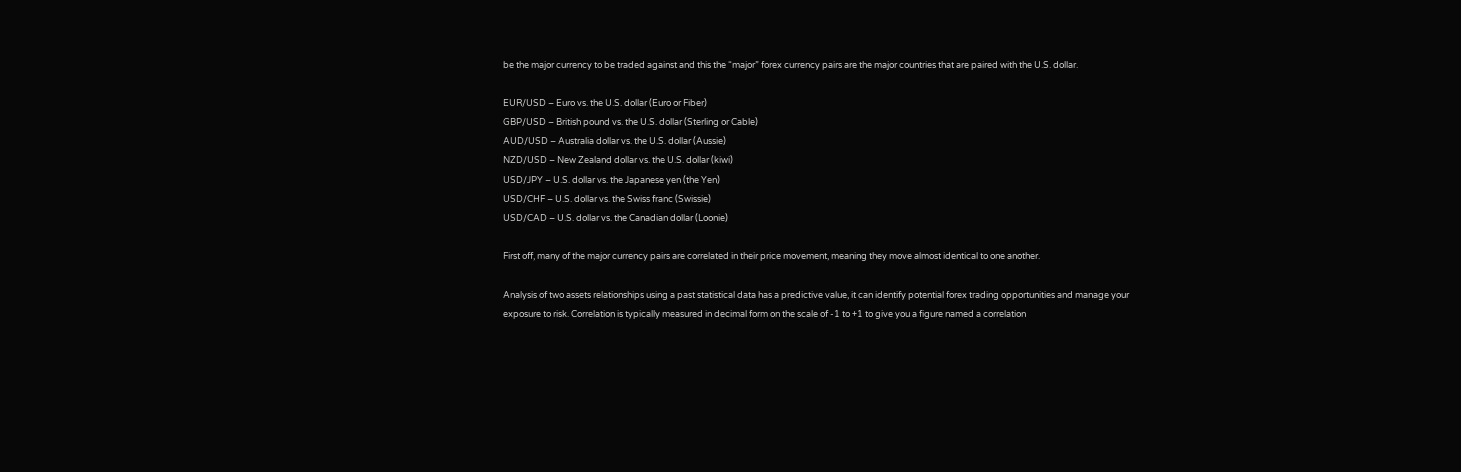be the major currency to be traded against and this the “major” forex currency pairs are the major countries that are paired with the U.S. dollar.

EUR/USD – Euro vs. the U.S. dollar (Euro or Fiber)
GBP/USD – British pound vs. the U.S. dollar (Sterling or Cable)
AUD/USD – Australia dollar vs. the U.S. dollar (Aussie)
NZD/USD – New Zealand dollar vs. the U.S. dollar (kiwi)
USD/JPY – U.S. dollar vs. the Japanese yen (the Yen)
USD/CHF – U.S. dollar vs. the Swiss franc (Swissie)
USD/CAD – U.S. dollar vs. the Canadian dollar (Loonie)

First off, many of the major currency pairs are correlated in their price movement, meaning they move almost identical to one another.

Analysis of two assets relationships using a past statistical data has a predictive value, it can identify potential forex trading opportunities and manage your exposure to risk. Correlation is typically measured in decimal form on the scale of -1 to +1 to give you a figure named a correlation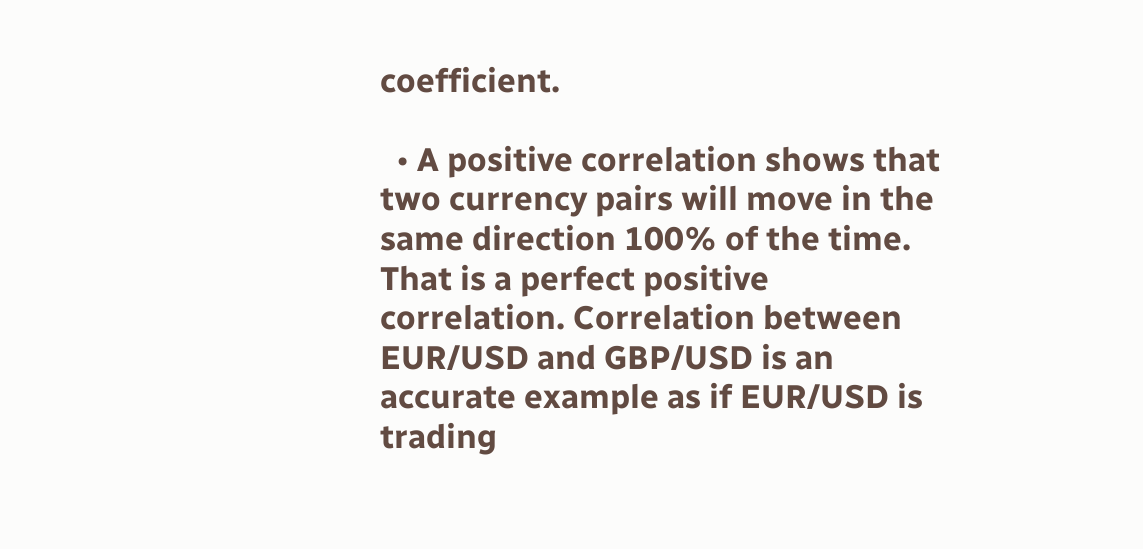coefficient.

  • A positive correlation shows that two currency pairs will move in the same direction 100% of the time. That is a perfect positive correlation. Correlation between EUR/USD and GBP/USD is an accurate example as if EUR/USD is trading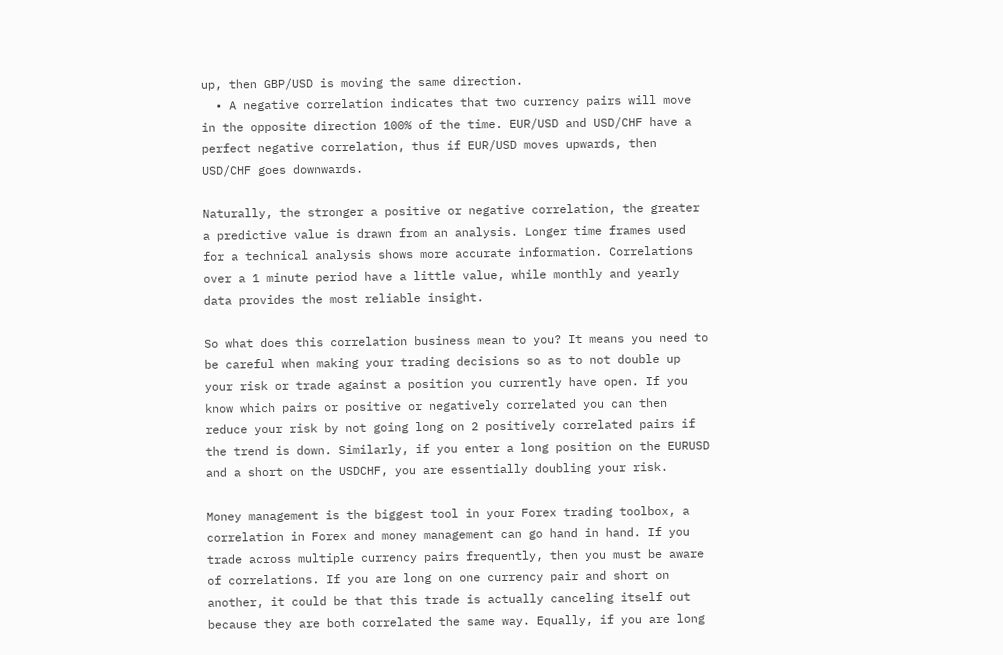up, then GBP/USD is moving the same direction.
  • A negative correlation indicates that two currency pairs will move in the opposite direction 100% of the time. EUR/USD and USD/CHF have a perfect negative correlation, thus if EUR/USD moves upwards, then USD/CHF goes downwards.

Naturally, the stronger a positive or negative correlation, the greater a predictive value is drawn from an analysis. Longer time frames used for a technical analysis shows more accurate information. Correlations over a 1 minute period have a little value, while monthly and yearly data provides the most reliable insight.

So what does this correlation business mean to you? It means you need to be careful when making your trading decisions so as to not double up your risk or trade against a position you currently have open. If you know which pairs or positive or negatively correlated you can then reduce your risk by not going long on 2 positively correlated pairs if the trend is down. Similarly, if you enter a long position on the EURUSD and a short on the USDCHF, you are essentially doubling your risk.

Money management is the biggest tool in your Forex trading toolbox, a correlation in Forex and money management can go hand in hand. If you trade across multiple currency pairs frequently, then you must be aware of correlations. If you are long on one currency pair and short on another, it could be that this trade is actually canceling itself out because they are both correlated the same way. Equally, if you are long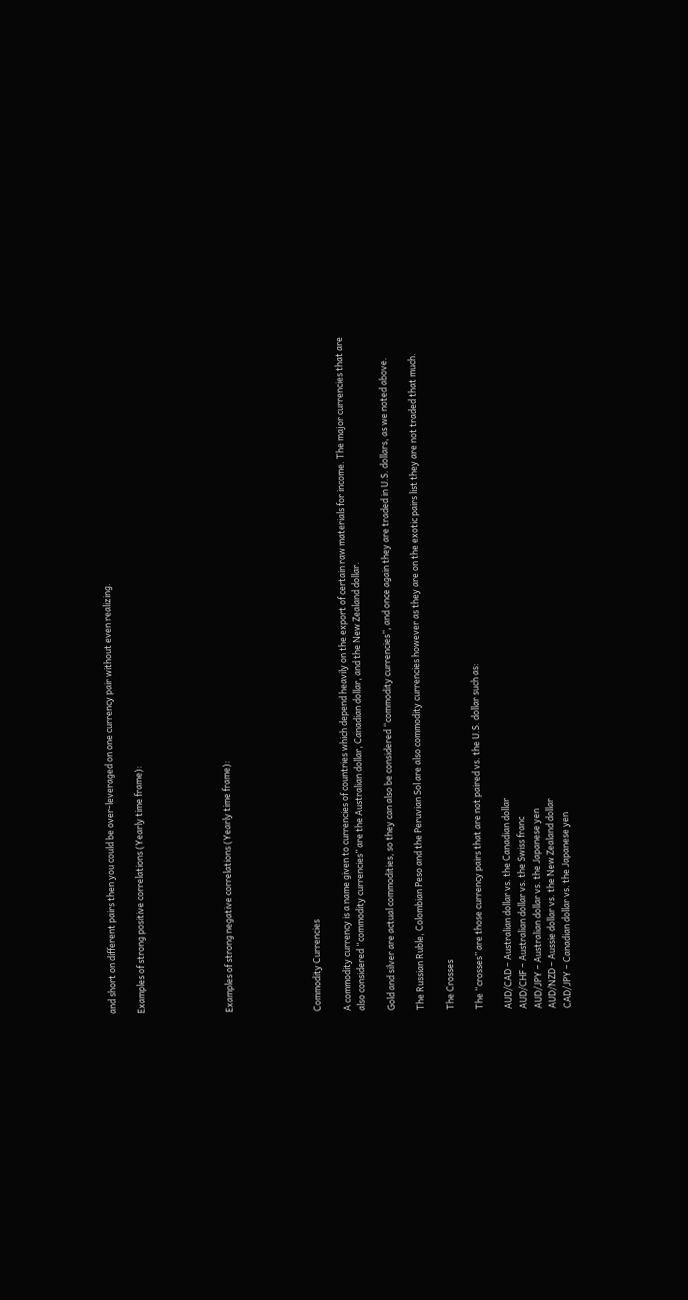and short on different pairs then you could be over-leveraged on one currency pair without even realizing.

Examples of strong positive correlations (Yearly time frame):





Examples of strong negative correlations (Yearly time frame):





Commodity Currencies

A commodity currency is a name given to currencies of countries which depend heavily on the export of certain raw materials for income. The major currencies that are also considered “commodity currencies” are the Australian dollar, Canadian dollar, and the New Zealand dollar.

Gold and silver are actual commodities, so they can also be considered “commodity currencies”, and once again they are traded in U.S. dollars, as we noted above.

The Russian Ruble, Colombian Peso and the Peruvian Sol are also commodity currencies however as they are on the exotic pairs list they are not traded that much.

The Crosses

The “crosses” are those currency pairs that are not paired vs. the U.S. dollar such as:

AUD/CAD – Australian dollar vs. the Canadian dollar
AUD/CHF – Australian dollar vs. the Swiss franc
AUD/JPY – Australian dollar vs. the Japanese yen
AUD/NZD – Aussie dollar vs. the New Zealand dollar
CAD/JPY – Canadian dollar vs. the Japanese yen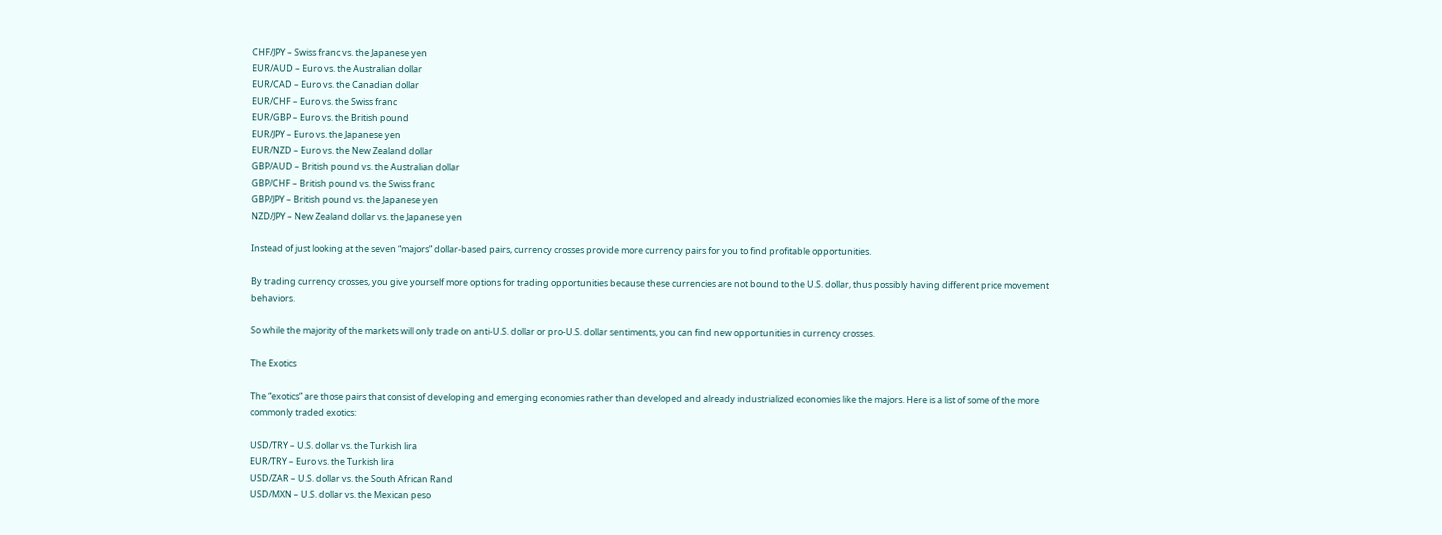CHF/JPY – Swiss franc vs. the Japanese yen
EUR/AUD – Euro vs. the Australian dollar
EUR/CAD – Euro vs. the Canadian dollar
EUR/CHF – Euro vs. the Swiss franc
EUR/GBP – Euro vs. the British pound
EUR/JPY – Euro vs. the Japanese yen
EUR/NZD – Euro vs. the New Zealand dollar
GBP/AUD – British pound vs. the Australian dollar
GBP/CHF – British pound vs. the Swiss franc
GBP/JPY – British pound vs. the Japanese yen
NZD/JPY – New Zealand dollar vs. the Japanese yen

Instead of just looking at the seven “majors” dollar-based pairs, currency crosses provide more currency pairs for you to find profitable opportunities.

By trading currency crosses, you give yourself more options for trading opportunities because these currencies are not bound to the U.S. dollar, thus possibly having different price movement behaviors.

So while the majority of the markets will only trade on anti-U.S. dollar or pro-U.S. dollar sentiments, you can find new opportunities in currency crosses.

The Exotics

The “exotics” are those pairs that consist of developing and emerging economies rather than developed and already industrialized economies like the majors. Here is a list of some of the more commonly traded exotics:

USD/TRY – U.S. dollar vs. the Turkish lira
EUR/TRY – Euro vs. the Turkish lira
USD/ZAR – U.S. dollar vs. the South African Rand
USD/MXN – U.S. dollar vs. the Mexican peso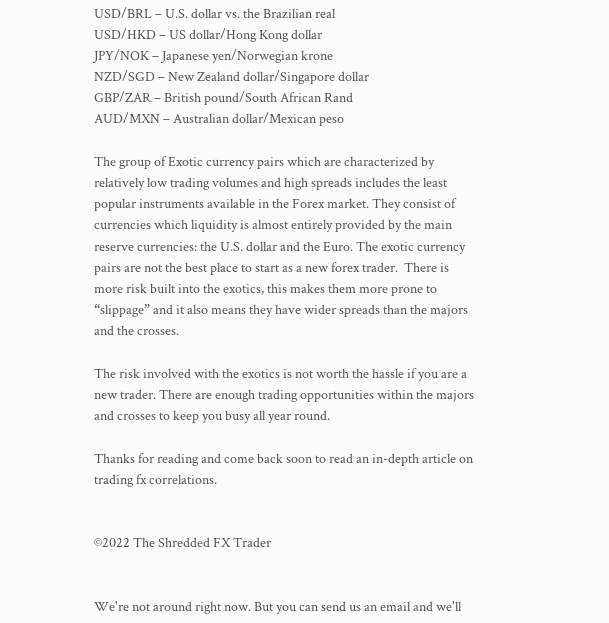USD/BRL – U.S. dollar vs. the Brazilian real
USD/HKD – US dollar/Hong Kong dollar
JPY/NOK – Japanese yen/Norwegian krone
NZD/SGD – New Zealand dollar/Singapore dollar
GBP/ZAR – British pound/South African Rand
AUD/MXN – Australian dollar/Mexican peso

The group of Exotic currency pairs which are characterized by relatively low trading volumes and high spreads includes the least popular instruments available in the Forex market. They consist of currencies which liquidity is almost entirely provided by the main reserve currencies: the U.S. dollar and the Euro. The exotic currency pairs are not the best place to start as a new forex trader.  There is more risk built into the exotics, this makes them more prone to “slippage” and it also means they have wider spreads than the majors and the crosses.

The risk involved with the exotics is not worth the hassle if you are a new trader. There are enough trading opportunities within the majors and crosses to keep you busy all year round.

Thanks for reading and come back soon to read an in-depth article on trading fx correlations.


©2022 The Shredded FX Trader


We're not around right now. But you can send us an email and we'll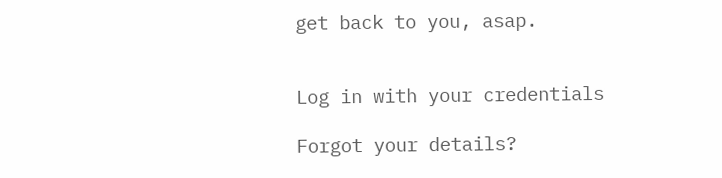get back to you, asap.


Log in with your credentials

Forgot your details?